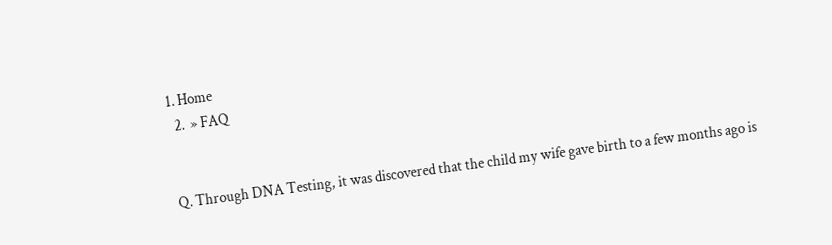1. Home
  2.  » FAQ


Q. Through DNA Testing, it was discovered that the child my wife gave birth to a few months ago is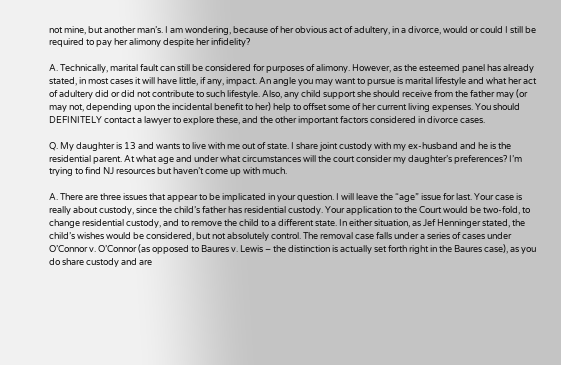not mine, but another man’s. I am wondering, because of her obvious act of adultery, in a divorce, would or could I still be required to pay her alimony despite her infidelity?

A. Technically, marital fault can still be considered for purposes of alimony. However, as the esteemed panel has already stated, in most cases it will have little, if any, impact. An angle you may want to pursue is marital lifestyle and what her act of adultery did or did not contribute to such lifestyle. Also, any child support she should receive from the father may (or may not, depending upon the incidental benefit to her) help to offset some of her current living expenses. You should DEFINITELY contact a lawyer to explore these, and the other important factors considered in divorce cases.

Q. My daughter is 13 and wants to live with me out of state. I share joint custody with my ex-husband and he is the residential parent. At what age and under what circumstances will the court consider my daughter’s preferences? I’m trying to find NJ resources but haven’t come up with much.

A. There are three issues that appear to be implicated in your question. I will leave the “age” issue for last. Your case is really about custody, since the child’s father has residential custody. Your application to the Court would be two-fold, to change residential custody, and to remove the child to a different state. In either situation, as Jef Henninger stated, the child’s wishes would be considered, but not absolutely control. The removal case falls under a series of cases under O’Connor v. O’Connor (as opposed to Baures v. Lewis – the distinction is actually set forth right in the Baures case), as you do share custody and are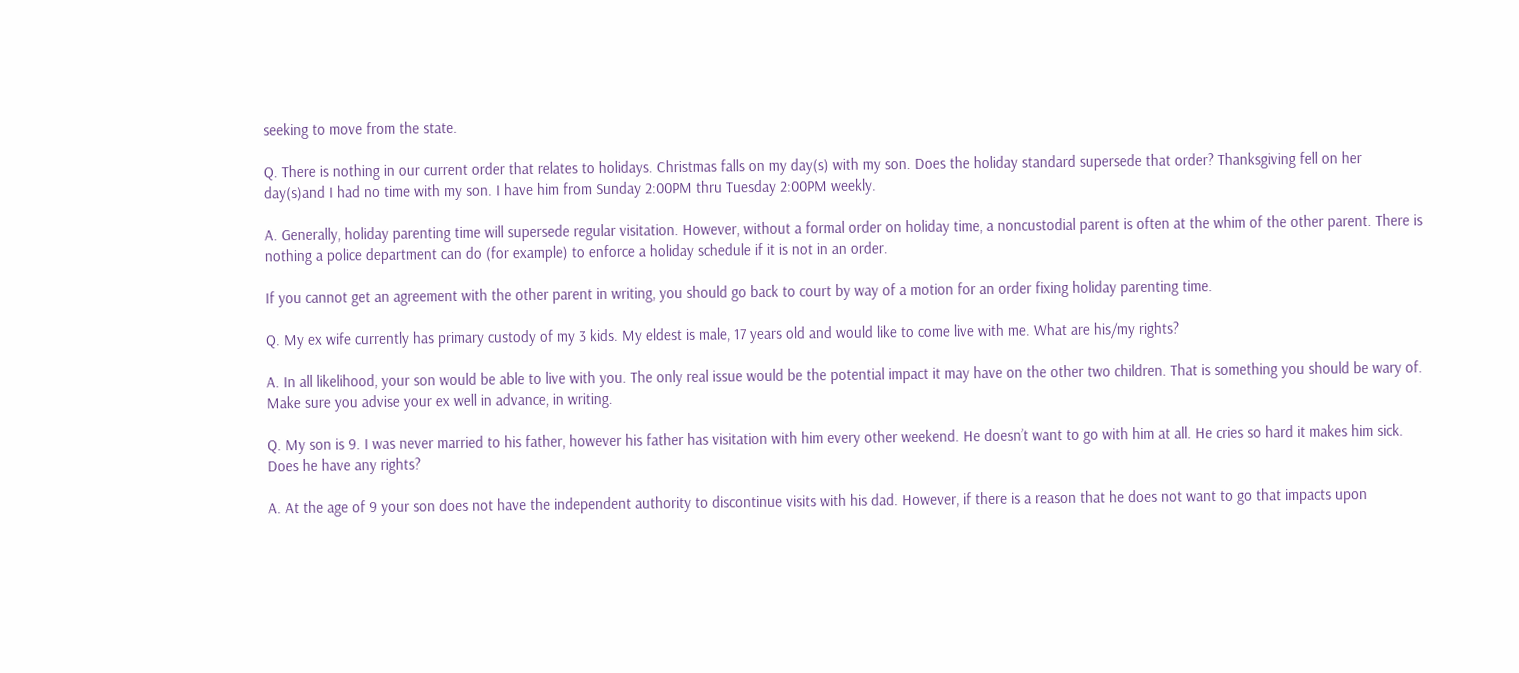seeking to move from the state.

Q. There is nothing in our current order that relates to holidays. Christmas falls on my day(s) with my son. Does the holiday standard supersede that order? Thanksgiving fell on her day(s)and I had no time with my son. I have him from Sunday 2:00PM thru Tuesday 2:00PM weekly.

A. Generally, holiday parenting time will supersede regular visitation. However, without a formal order on holiday time, a noncustodial parent is often at the whim of the other parent. There is nothing a police department can do (for example) to enforce a holiday schedule if it is not in an order.

If you cannot get an agreement with the other parent in writing, you should go back to court by way of a motion for an order fixing holiday parenting time.

Q. My ex wife currently has primary custody of my 3 kids. My eldest is male, 17 years old and would like to come live with me. What are his/my rights?

A. In all likelihood, your son would be able to live with you. The only real issue would be the potential impact it may have on the other two children. That is something you should be wary of. Make sure you advise your ex well in advance, in writing.

Q. My son is 9. I was never married to his father, however his father has visitation with him every other weekend. He doesn’t want to go with him at all. He cries so hard it makes him sick. Does he have any rights?

A. At the age of 9 your son does not have the independent authority to discontinue visits with his dad. However, if there is a reason that he does not want to go that impacts upon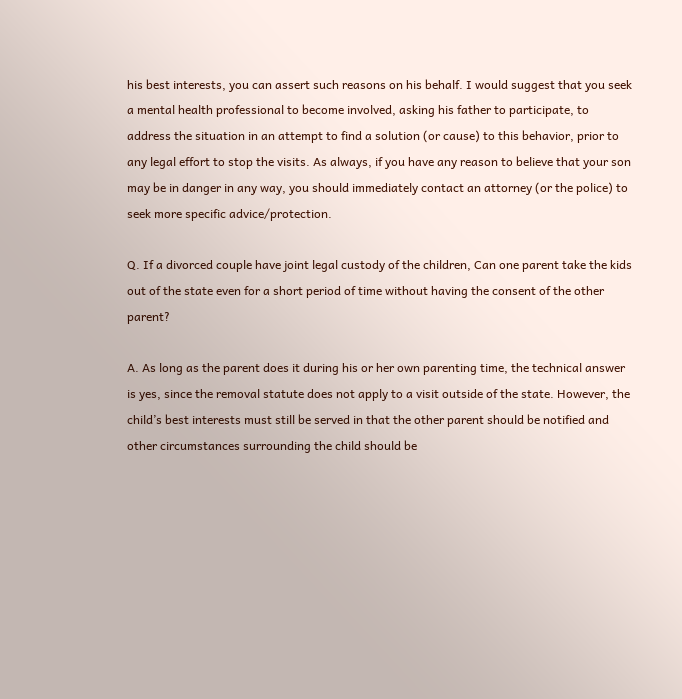his best interests, you can assert such reasons on his behalf. I would suggest that you seek a mental health professional to become involved, asking his father to participate, to address the situation in an attempt to find a solution (or cause) to this behavior, prior to any legal effort to stop the visits. As always, if you have any reason to believe that your son may be in danger in any way, you should immediately contact an attorney (or the police) to seek more specific advice/protection.

Q. If a divorced couple have joint legal custody of the children, Can one parent take the kids out of the state even for a short period of time without having the consent of the other parent?

A. As long as the parent does it during his or her own parenting time, the technical answer is yes, since the removal statute does not apply to a visit outside of the state. However, the child’s best interests must still be served in that the other parent should be notified and other circumstances surrounding the child should be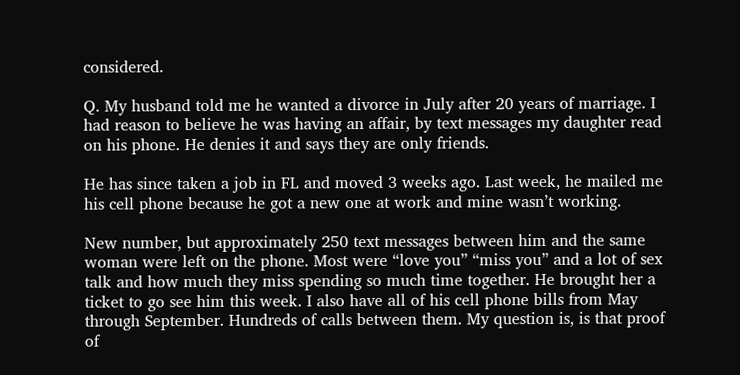considered.

Q. My husband told me he wanted a divorce in July after 20 years of marriage. I had reason to believe he was having an affair, by text messages my daughter read on his phone. He denies it and says they are only friends.

He has since taken a job in FL and moved 3 weeks ago. Last week, he mailed me his cell phone because he got a new one at work and mine wasn’t working.

New number, but approximately 250 text messages between him and the same woman were left on the phone. Most were “love you” “miss you” and a lot of sex talk and how much they miss spending so much time together. He brought her a ticket to go see him this week. I also have all of his cell phone bills from May through September. Hundreds of calls between them. My question is, is that proof of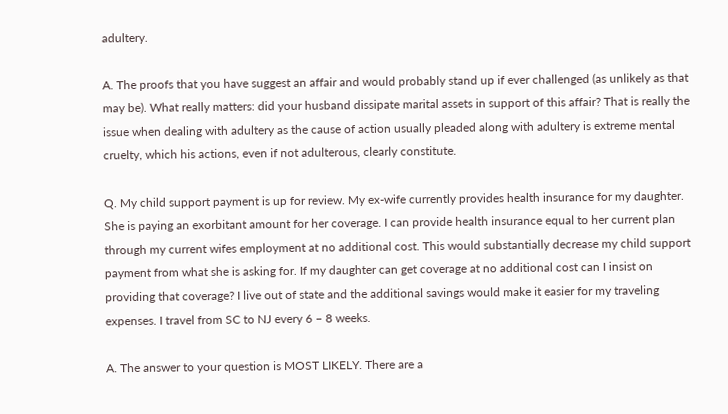adultery.

A. The proofs that you have suggest an affair and would probably stand up if ever challenged (as unlikely as that may be). What really matters: did your husband dissipate marital assets in support of this affair? That is really the issue when dealing with adultery as the cause of action usually pleaded along with adultery is extreme mental cruelty, which his actions, even if not adulterous, clearly constitute.

Q. My child support payment is up for review. My ex-wife currently provides health insurance for my daughter. She is paying an exorbitant amount for her coverage. I can provide health insurance equal to her current plan through my current wifes employment at no additional cost. This would substantially decrease my child support payment from what she is asking for. If my daughter can get coverage at no additional cost can I insist on providing that coverage? I live out of state and the additional savings would make it easier for my traveling expenses. I travel from SC to NJ every 6 – 8 weeks.

A. The answer to your question is MOST LIKELY. There are a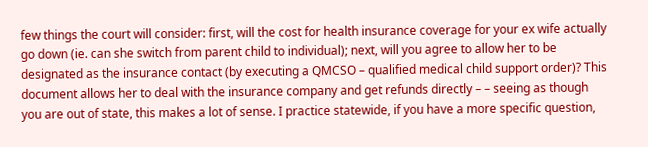few things the court will consider: first, will the cost for health insurance coverage for your ex wife actually go down (ie. can she switch from parent child to individual); next, will you agree to allow her to be designated as the insurance contact (by executing a QMCSO – qualified medical child support order)? This document allows her to deal with the insurance company and get refunds directly – – seeing as though you are out of state, this makes a lot of sense. I practice statewide, if you have a more specific question,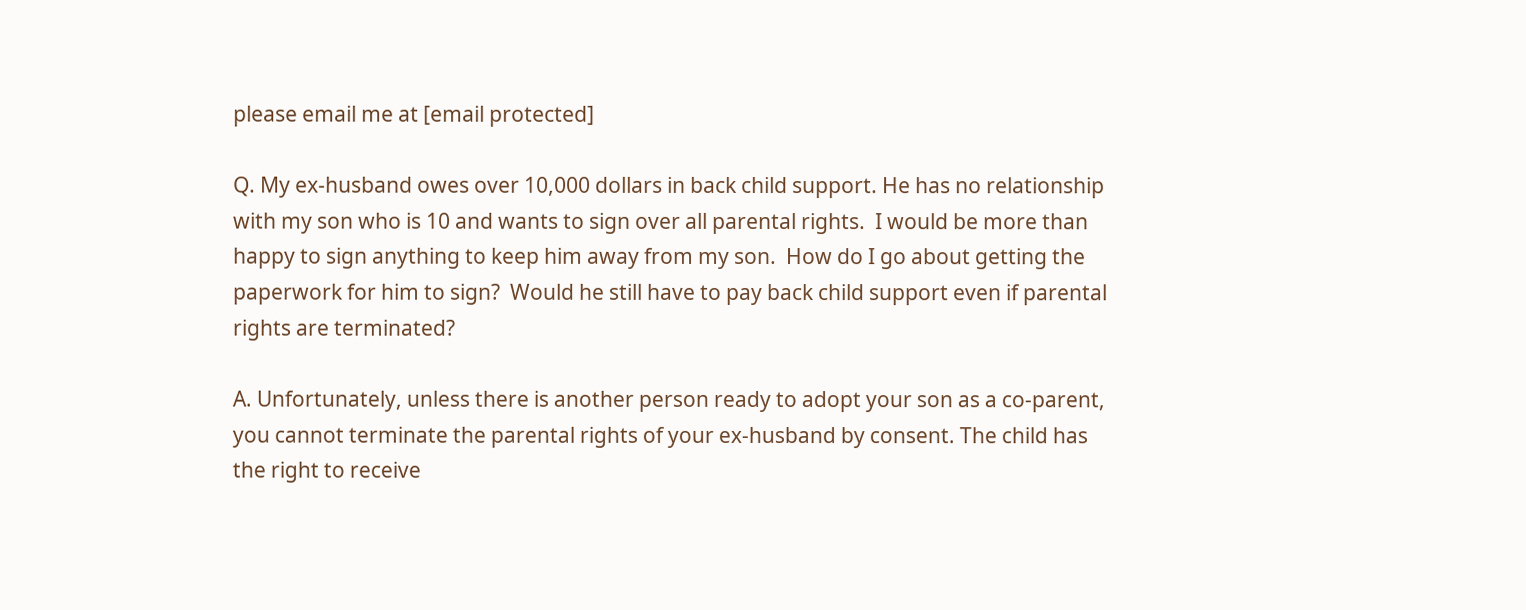please email me at [email protected]

Q. My ex-husband owes over 10,000 dollars in back child support. He has no relationship with my son who is 10 and wants to sign over all parental rights.  I would be more than happy to sign anything to keep him away from my son.  How do I go about getting the paperwork for him to sign?  Would he still have to pay back child support even if parental rights are terminated?

A. Unfortunately, unless there is another person ready to adopt your son as a co-parent, you cannot terminate the parental rights of your ex-husband by consent. The child has the right to receive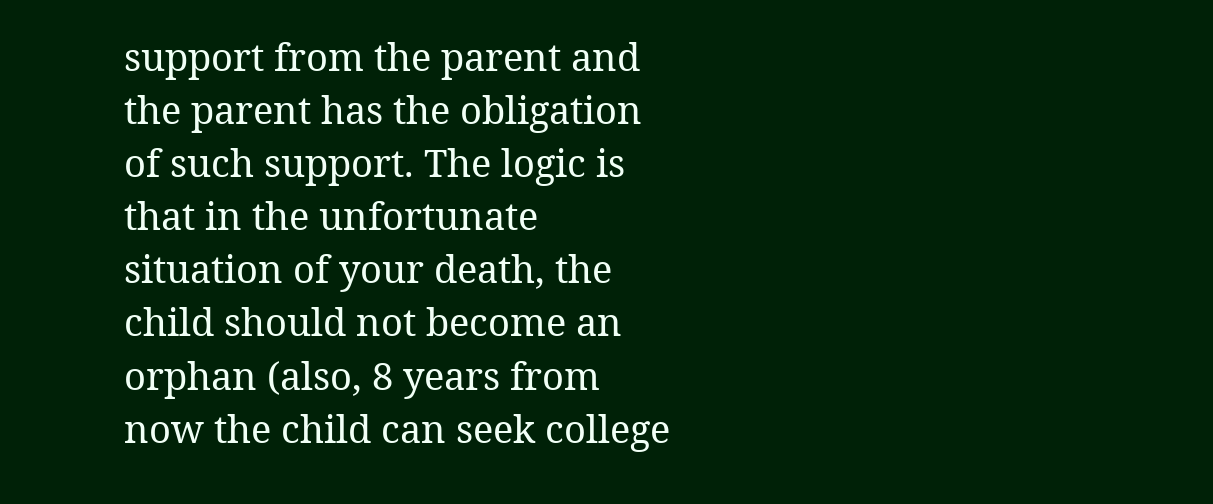support from the parent and the parent has the obligation of such support. The logic is that in the unfortunate situation of your death, the child should not become an orphan (also, 8 years from now the child can seek college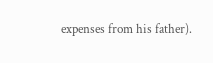expenses from his father).